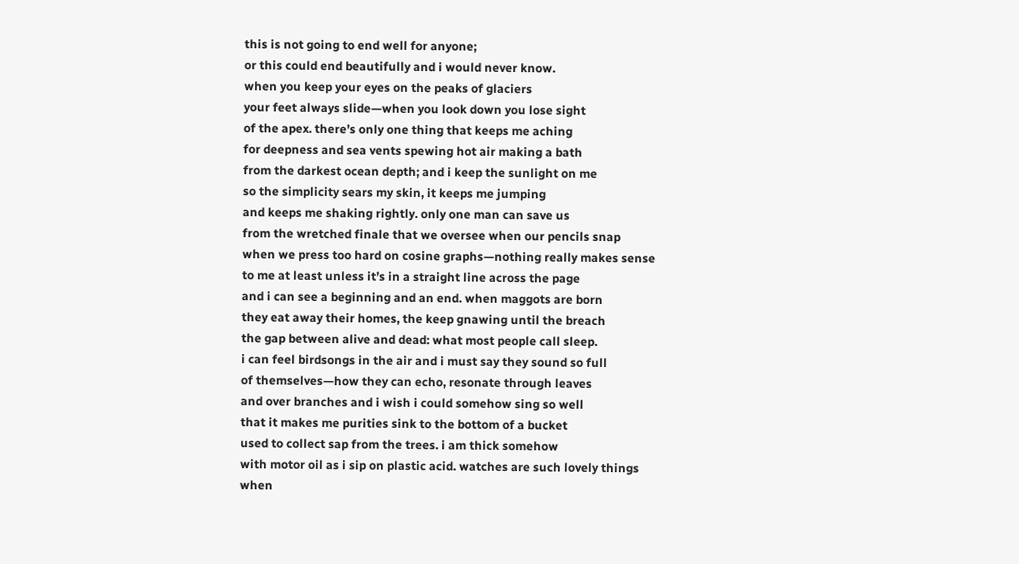this is not going to end well for anyone;
or this could end beautifully and i would never know.
when you keep your eyes on the peaks of glaciers
your feet always slide—when you look down you lose sight
of the apex. there’s only one thing that keeps me aching
for deepness and sea vents spewing hot air making a bath
from the darkest ocean depth; and i keep the sunlight on me
so the simplicity sears my skin, it keeps me jumping
and keeps me shaking rightly. only one man can save us
from the wretched finale that we oversee when our pencils snap
when we press too hard on cosine graphs—nothing really makes sense
to me at least unless it’s in a straight line across the page
and i can see a beginning and an end. when maggots are born
they eat away their homes, the keep gnawing until the breach
the gap between alive and dead: what most people call sleep.
i can feel birdsongs in the air and i must say they sound so full
of themselves—how they can echo, resonate through leaves
and over branches and i wish i could somehow sing so well
that it makes me purities sink to the bottom of a bucket
used to collect sap from the trees. i am thick somehow
with motor oil as i sip on plastic acid. watches are such lovely things
when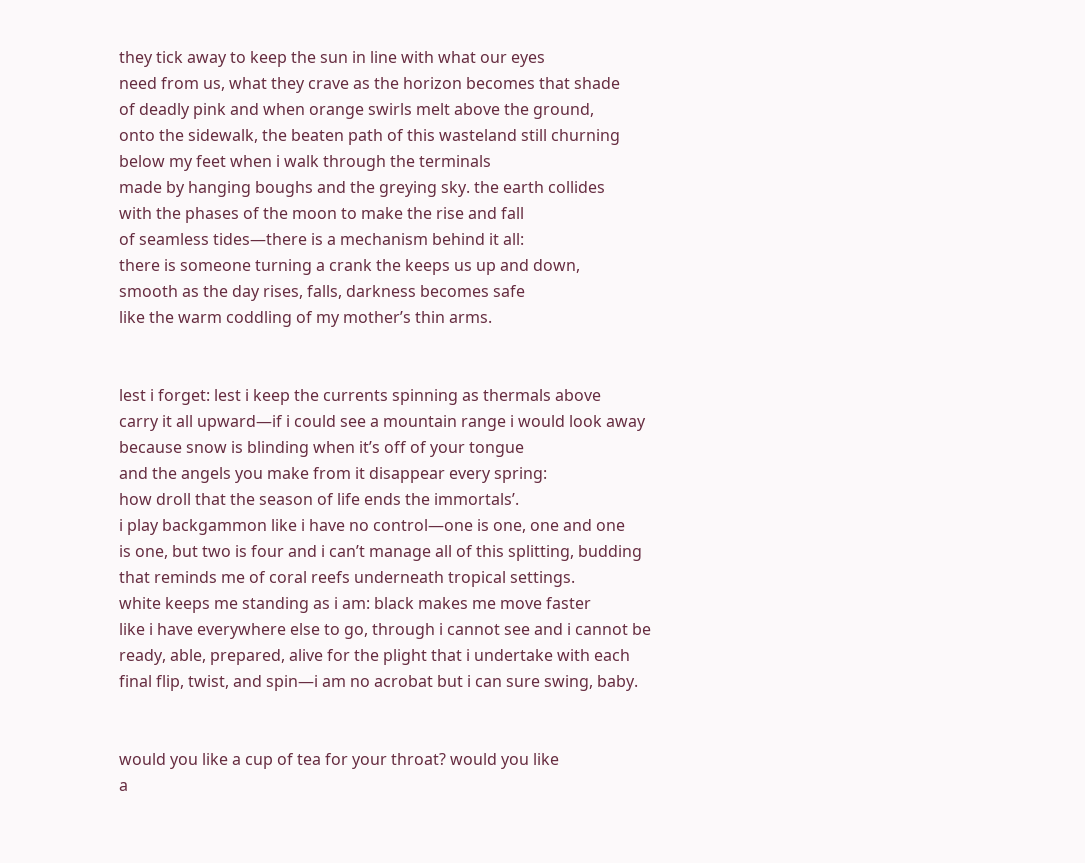they tick away to keep the sun in line with what our eyes
need from us, what they crave as the horizon becomes that shade
of deadly pink and when orange swirls melt above the ground,
onto the sidewalk, the beaten path of this wasteland still churning
below my feet when i walk through the terminals
made by hanging boughs and the greying sky. the earth collides
with the phases of the moon to make the rise and fall
of seamless tides—there is a mechanism behind it all:
there is someone turning a crank the keeps us up and down,
smooth as the day rises, falls, darkness becomes safe
like the warm coddling of my mother’s thin arms.


lest i forget: lest i keep the currents spinning as thermals above
carry it all upward—if i could see a mountain range i would look away
because snow is blinding when it’s off of your tongue
and the angels you make from it disappear every spring:
how droll that the season of life ends the immortals’.
i play backgammon like i have no control—one is one, one and one
is one, but two is four and i can’t manage all of this splitting, budding
that reminds me of coral reefs underneath tropical settings.
white keeps me standing as i am: black makes me move faster
like i have everywhere else to go, through i cannot see and i cannot be
ready, able, prepared, alive for the plight that i undertake with each
final flip, twist, and spin—i am no acrobat but i can sure swing, baby.


would you like a cup of tea for your throat? would you like
a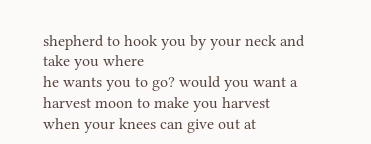shepherd to hook you by your neck and take you where
he wants you to go? would you want a harvest moon to make you harvest
when your knees can give out at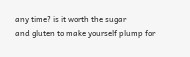any time? is it worth the sugar
and gluten to make yourself plump for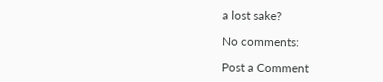a lost sake?

No comments:

Post a Comment